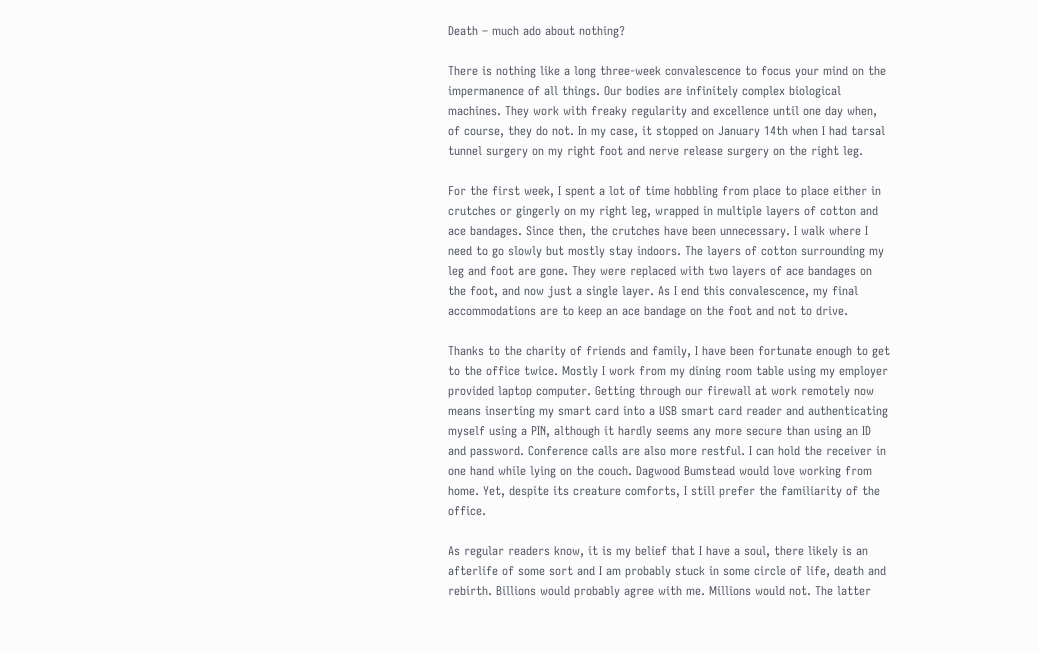Death – much ado about nothing?

There is nothing like a long three-week convalescence to focus your mind on the impermanence of all things. Our bodies are infinitely complex biological machines. They work with freaky regularity and excellence until one day when, of course, they do not. In my case, it stopped on January 14th when I had tarsal tunnel surgery on my right foot and nerve release surgery on the right leg.

For the first week, I spent a lot of time hobbling from place to place either in crutches or gingerly on my right leg, wrapped in multiple layers of cotton and ace bandages. Since then, the crutches have been unnecessary. I walk where I need to go slowly but mostly stay indoors. The layers of cotton surrounding my leg and foot are gone. They were replaced with two layers of ace bandages on the foot, and now just a single layer. As I end this convalescence, my final accommodations are to keep an ace bandage on the foot and not to drive.

Thanks to the charity of friends and family, I have been fortunate enough to get to the office twice. Mostly I work from my dining room table using my employer provided laptop computer. Getting through our firewall at work remotely now means inserting my smart card into a USB smart card reader and authenticating myself using a PIN, although it hardly seems any more secure than using an ID and password. Conference calls are also more restful. I can hold the receiver in one hand while lying on the couch. Dagwood Bumstead would love working from home. Yet, despite its creature comforts, I still prefer the familiarity of the office.

As regular readers know, it is my belief that I have a soul, there likely is an afterlife of some sort and I am probably stuck in some circle of life, death and rebirth. Billions would probably agree with me. Millions would not. The latter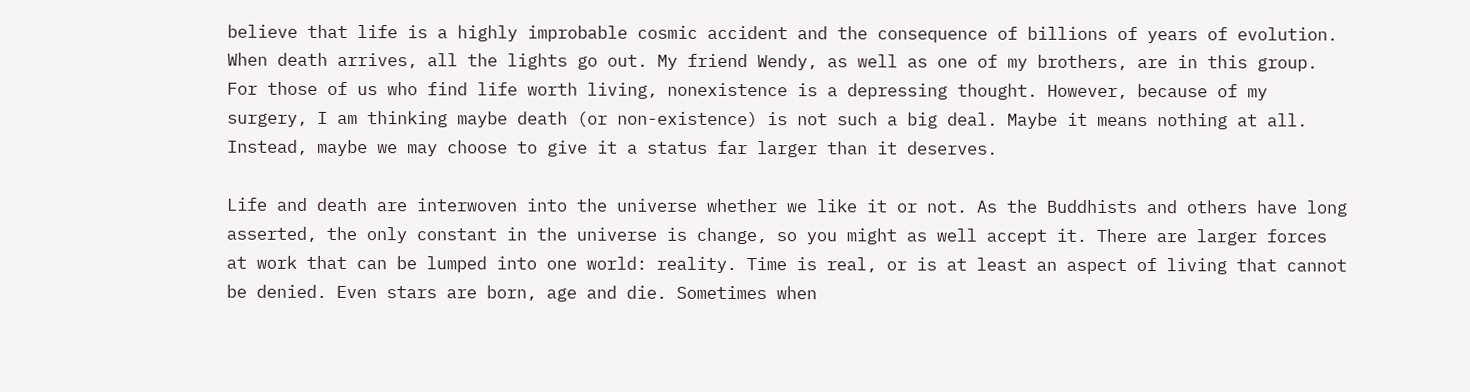believe that life is a highly improbable cosmic accident and the consequence of billions of years of evolution. When death arrives, all the lights go out. My friend Wendy, as well as one of my brothers, are in this group. For those of us who find life worth living, nonexistence is a depressing thought. However, because of my surgery, I am thinking maybe death (or non-existence) is not such a big deal. Maybe it means nothing at all. Instead, maybe we may choose to give it a status far larger than it deserves.

Life and death are interwoven into the universe whether we like it or not. As the Buddhists and others have long asserted, the only constant in the universe is change, so you might as well accept it. There are larger forces at work that can be lumped into one world: reality. Time is real, or is at least an aspect of living that cannot be denied. Even stars are born, age and die. Sometimes when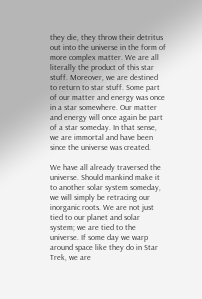they die, they throw their detritus out into the universe in the form of more complex matter. We are all literally the product of this star stuff. Moreover, we are destined to return to star stuff. Some part of our matter and energy was once in a star somewhere. Our matter and energy will once again be part of a star someday. In that sense, we are immortal and have been since the universe was created.

We have all already traversed the universe. Should mankind make it to another solar system someday, we will simply be retracing our inorganic roots. We are not just tied to our planet and solar system; we are tied to the universe. If some day we warp around space like they do in Star Trek, we are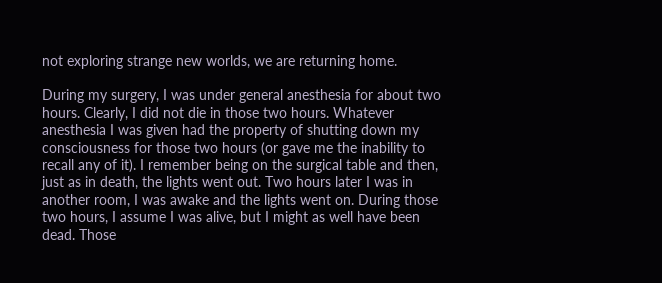not exploring strange new worlds, we are returning home.

During my surgery, I was under general anesthesia for about two hours. Clearly, I did not die in those two hours. Whatever anesthesia I was given had the property of shutting down my consciousness for those two hours (or gave me the inability to recall any of it). I remember being on the surgical table and then, just as in death, the lights went out. Two hours later I was in another room, I was awake and the lights went on. During those two hours, I assume I was alive, but I might as well have been dead. Those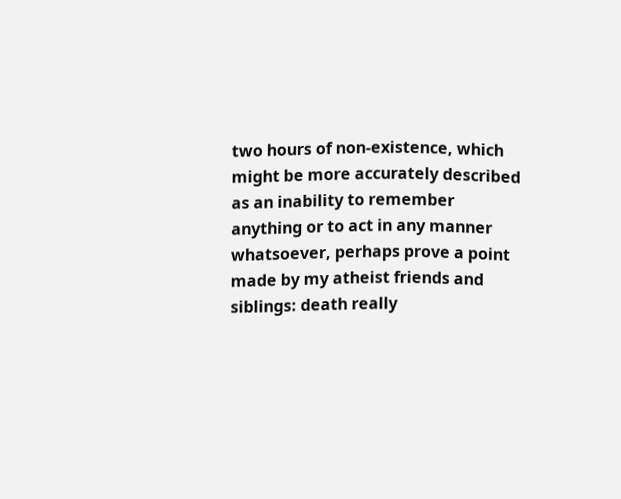two hours of non-existence, which might be more accurately described as an inability to remember anything or to act in any manner whatsoever, perhaps prove a point made by my atheist friends and siblings: death really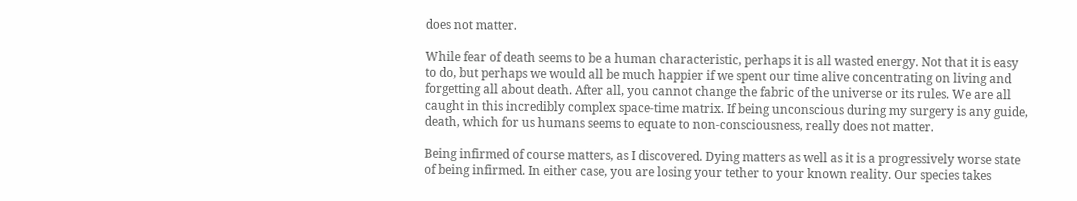does not matter.

While fear of death seems to be a human characteristic, perhaps it is all wasted energy. Not that it is easy to do, but perhaps we would all be much happier if we spent our time alive concentrating on living and forgetting all about death. After all, you cannot change the fabric of the universe or its rules. We are all caught in this incredibly complex space-time matrix. If being unconscious during my surgery is any guide, death, which for us humans seems to equate to non-consciousness, really does not matter.

Being infirmed of course matters, as I discovered. Dying matters as well as it is a progressively worse state of being infirmed. In either case, you are losing your tether to your known reality. Our species takes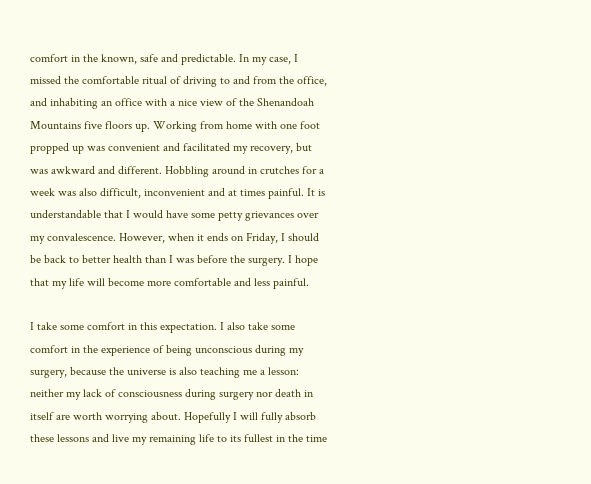comfort in the known, safe and predictable. In my case, I missed the comfortable ritual of driving to and from the office, and inhabiting an office with a nice view of the Shenandoah Mountains five floors up. Working from home with one foot propped up was convenient and facilitated my recovery, but was awkward and different. Hobbling around in crutches for a week was also difficult, inconvenient and at times painful. It is understandable that I would have some petty grievances over my convalescence. However, when it ends on Friday, I should be back to better health than I was before the surgery. I hope that my life will become more comfortable and less painful.

I take some comfort in this expectation. I also take some comfort in the experience of being unconscious during my surgery, because the universe is also teaching me a lesson: neither my lack of consciousness during surgery nor death in itself are worth worrying about. Hopefully I will fully absorb these lessons and live my remaining life to its fullest in the time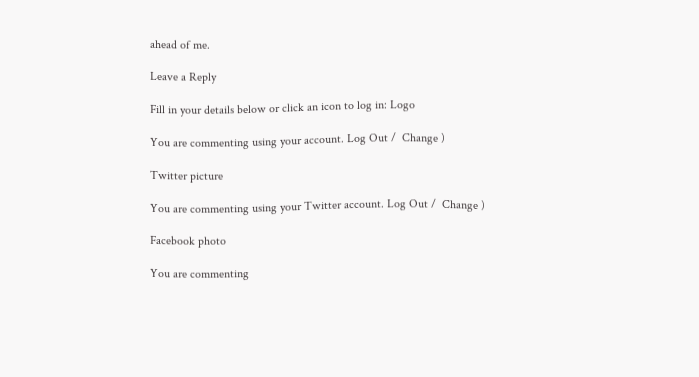ahead of me.

Leave a Reply

Fill in your details below or click an icon to log in: Logo

You are commenting using your account. Log Out /  Change )

Twitter picture

You are commenting using your Twitter account. Log Out /  Change )

Facebook photo

You are commenting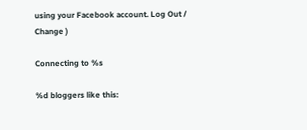using your Facebook account. Log Out /  Change )

Connecting to %s

%d bloggers like this: